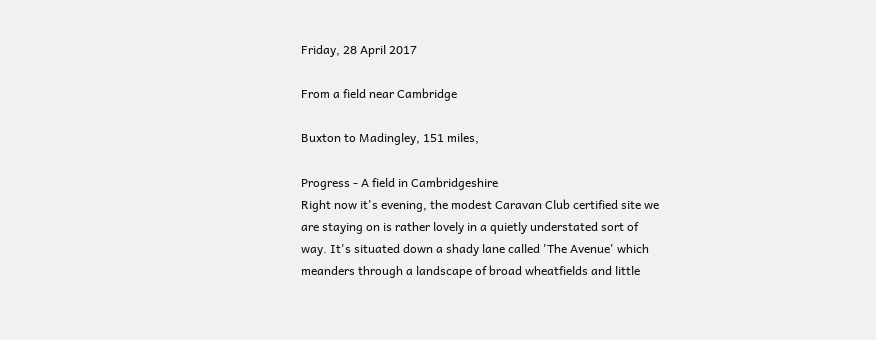Friday, 28 April 2017

From a field near Cambridge

Buxton to Madingley, 151 miles,

Progress - A field in Cambridgeshire
Right now it's evening, the modest Caravan Club certified site we are staying on is rather lovely in a quietly understated sort of way. It's situated down a shady lane called 'The Avenue' which meanders through a landscape of broad wheatfields and little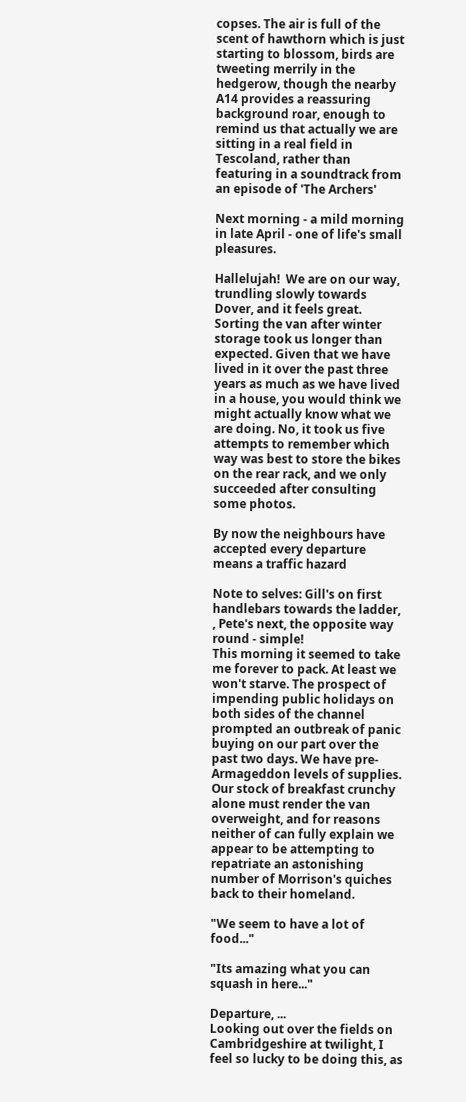copses. The air is full of the scent of hawthorn which is just starting to blossom, birds are tweeting merrily in the hedgerow, though the nearby A14 provides a reassuring background roar, enough to remind us that actually we are sitting in a real field in Tescoland, rather than featuring in a soundtrack from an episode of 'The Archers'

Next morning - a mild morning in late April - one of life's small pleasures.

Hallelujah!  We are on our way, trundling slowly towards Dover, and it feels great. Sorting the van after winter storage took us longer than expected. Given that we have lived in it over the past three years as much as we have lived in a house, you would think we might actually know what we are doing. No, it took us five attempts to remember which way was best to store the bikes on the rear rack, and we only succeeded after consulting some photos.

By now the neighbours have accepted every departure means a traffic hazard

Note to selves: Gill's on first handlebars towards the ladder, , Pete's next, the opposite way round - simple!
This morning it seemed to take me forever to pack. At least we won't starve. The prospect of impending public holidays on both sides of the channel prompted an outbreak of panic buying on our part over the past two days. We have pre-Armageddon levels of supplies. Our stock of breakfast crunchy alone must render the van overweight, and for reasons neither of can fully explain we appear to be attempting to repatriate an astonishing number of Morrison's quiches back to their homeland.

"We seem to have a lot of food..."

"Its amazing what you can squash in here..."

Departure, ...
Looking out over the fields on Cambridgeshire at twilight, I feel so lucky to be doing this, as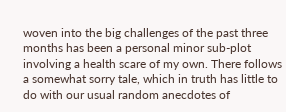woven into the big challenges of the past three months has been a personal minor sub-plot involving a health scare of my own. There follows a somewhat sorry tale, which in truth has little to do with our usual random anecdotes of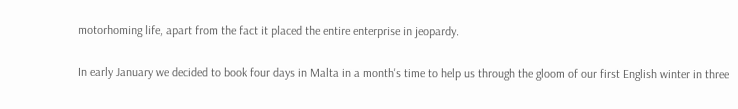motorhoming life, apart from the fact it placed the entire enterprise in jeopardy.

In early January we decided to book four days in Malta in a month's time to help us through the gloom of our first English winter in three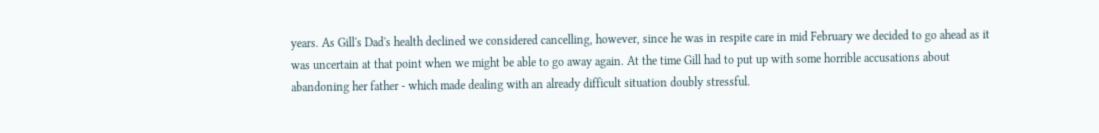years. As Gill's Dad's health declined we considered cancelling, however, since he was in respite care in mid February we decided to go ahead as it was uncertain at that point when we might be able to go away again. At the time Gill had to put up with some horrible accusations about abandoning her father - which made dealing with an already difficult situation doubly stressful.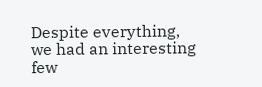Despite everything, we had an interesting few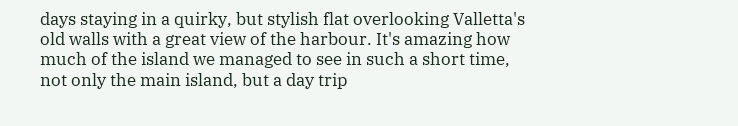days staying in a quirky, but stylish flat overlooking Valletta's old walls with a great view of the harbour. It's amazing how much of the island we managed to see in such a short time, not only the main island, but a day trip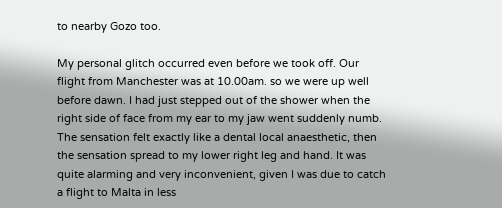to nearby Gozo too.

My personal glitch occurred even before we took off. Our flight from Manchester was at 10.00am. so we were up well before dawn. I had just stepped out of the shower when the right side of face from my ear to my jaw went suddenly numb. The sensation felt exactly like a dental local anaesthetic, then the sensation spread to my lower right leg and hand. It was quite alarming and very inconvenient, given I was due to catch a flight to Malta in less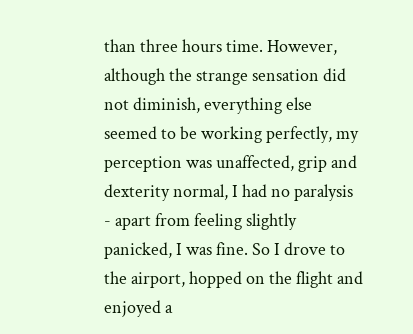than three hours time. However, although the strange sensation did not diminish, everything else seemed to be working perfectly, my perception was unaffected, grip and dexterity normal, I had no paralysis - apart from feeling slightly panicked, I was fine. So I drove to the airport, hopped on the flight and enjoyed a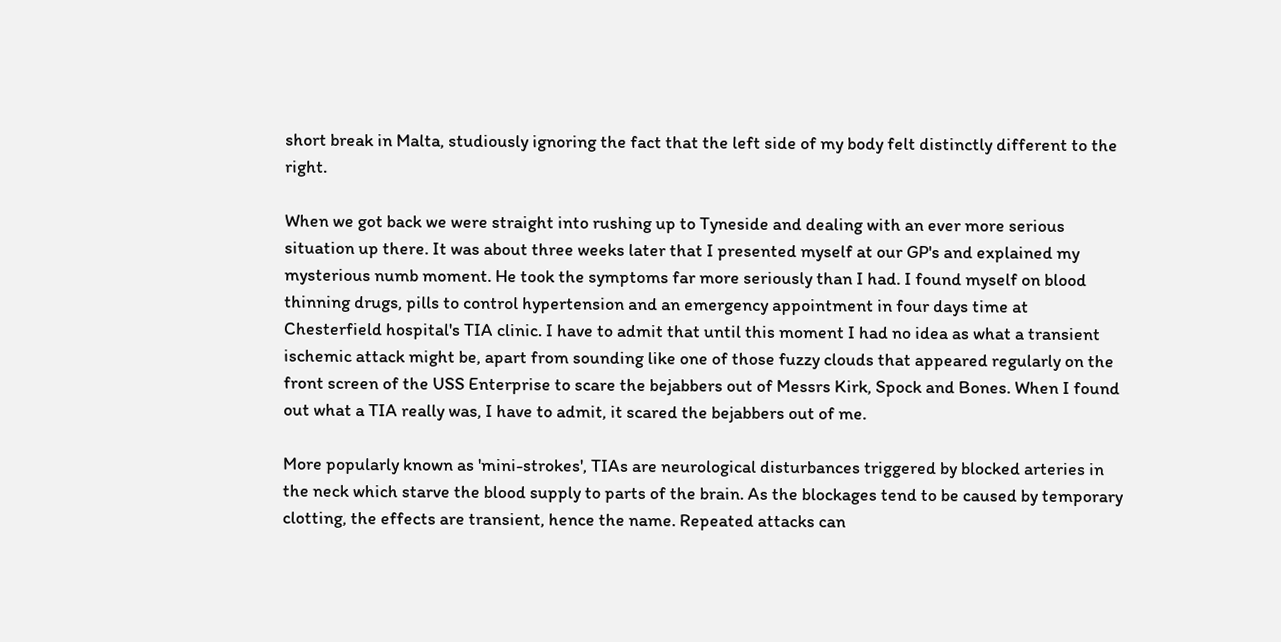short break in Malta, studiously ignoring the fact that the left side of my body felt distinctly different to the right.

When we got back we were straight into rushing up to Tyneside and dealing with an ever more serious situation up there. It was about three weeks later that I presented myself at our GP's and explained my mysterious numb moment. He took the symptoms far more seriously than I had. I found myself on blood thinning drugs, pills to control hypertension and an emergency appointment in four days time at Chesterfield hospital's TIA clinic. I have to admit that until this moment I had no idea as what a transient ischemic attack might be, apart from sounding like one of those fuzzy clouds that appeared regularly on the front screen of the USS Enterprise to scare the bejabbers out of Messrs Kirk, Spock and Bones. When I found out what a TIA really was, I have to admit, it scared the bejabbers out of me.

More popularly known as 'mini-strokes', TIAs are neurological disturbances triggered by blocked arteries in the neck which starve the blood supply to parts of the brain. As the blockages tend to be caused by temporary clotting, the effects are transient, hence the name. Repeated attacks can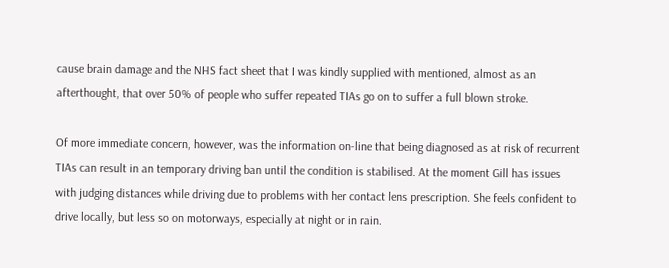cause brain damage and the NHS fact sheet that I was kindly supplied with mentioned, almost as an afterthought, that over 50% of people who suffer repeated TIAs go on to suffer a full blown stroke.

Of more immediate concern, however, was the information on-line that being diagnosed as at risk of recurrent TIAs can result in an temporary driving ban until the condition is stabilised. At the moment Gill has issues with judging distances while driving due to problems with her contact lens prescription. She feels confident to drive locally, but less so on motorways, especially at night or in rain.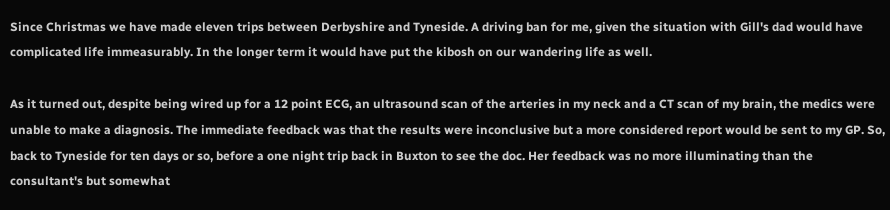Since Christmas we have made eleven trips between Derbyshire and Tyneside. A driving ban for me, given the situation with Gill's dad would have complicated life immeasurably. In the longer term it would have put the kibosh on our wandering life as well.

As it turned out, despite being wired up for a 12 point ECG, an ultrasound scan of the arteries in my neck and a CT scan of my brain, the medics were unable to make a diagnosis. The immediate feedback was that the results were inconclusive but a more considered report would be sent to my GP. So, back to Tyneside for ten days or so, before a one night trip back in Buxton to see the doc. Her feedback was no more illuminating than the consultant's but somewhat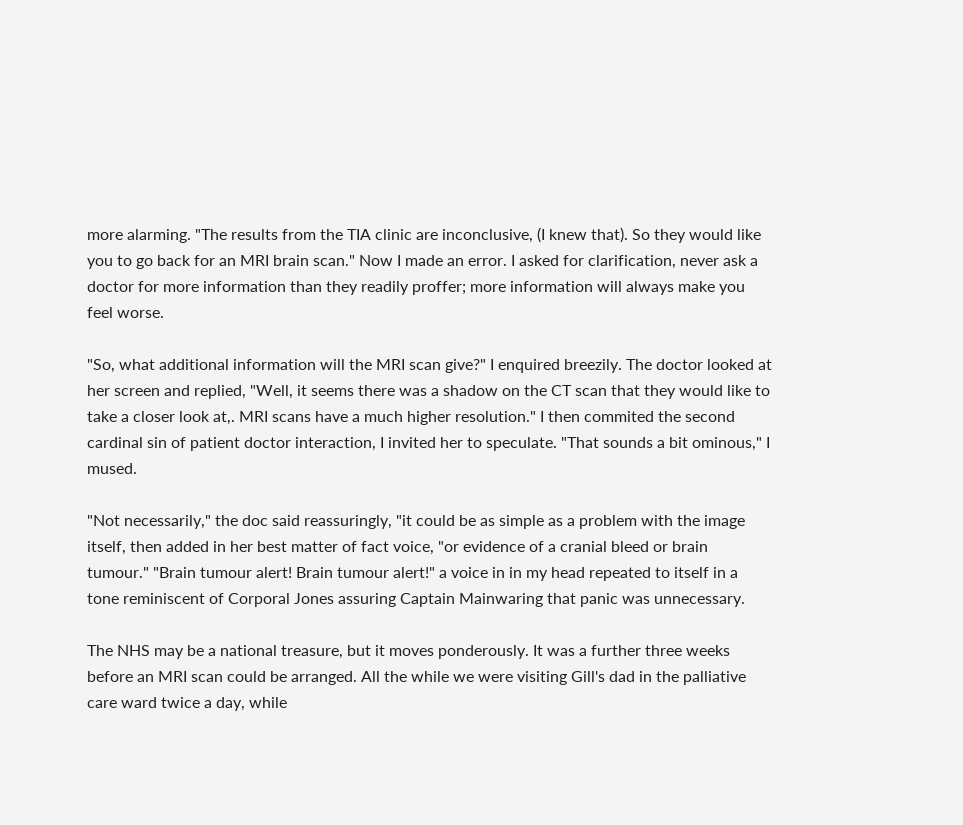more alarming. "The results from the TIA clinic are inconclusive, (I knew that). So they would like you to go back for an MRI brain scan." Now I made an error. I asked for clarification, never ask a doctor for more information than they readily proffer; more information will always make you feel worse.

"So, what additional information will the MRI scan give?" I enquired breezily. The doctor looked at her screen and replied, "Well, it seems there was a shadow on the CT scan that they would like to take a closer look at,. MRI scans have a much higher resolution." I then commited the second cardinal sin of patient doctor interaction, I invited her to speculate. "That sounds a bit ominous," I mused.

"Not necessarily," the doc said reassuringly, "it could be as simple as a problem with the image itself, then added in her best matter of fact voice, "or evidence of a cranial bleed or brain tumour." "Brain tumour alert! Brain tumour alert!" a voice in in my head repeated to itself in a tone reminiscent of Corporal Jones assuring Captain Mainwaring that panic was unnecessary.

The NHS may be a national treasure, but it moves ponderously. It was a further three weeks before an MRI scan could be arranged. All the while we were visiting Gill's dad in the palliative care ward twice a day, while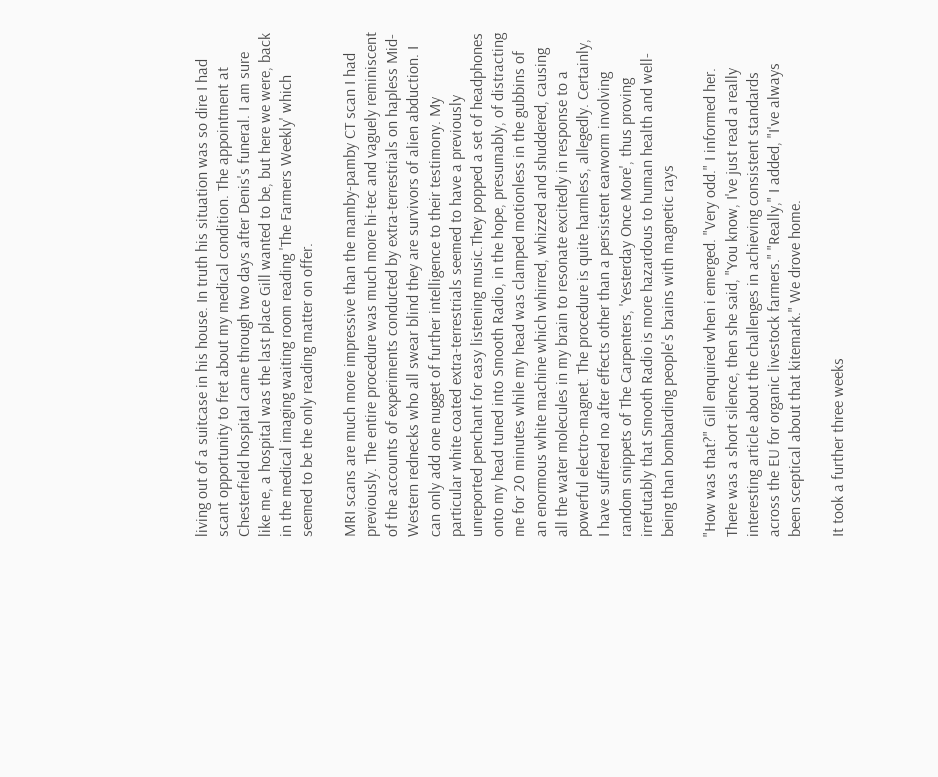living out of a suitcase in his house. In truth his situation was so dire I had scant opportunity to fret about my medical condition. The appointment at Chesterfield hospital came through two days after Denis's funeral. I am sure like me, a hospital was the last place Gill wanted to be, but here we were, back in the medical imaging waiting room reading 'The Farmers Weekly' which seemed to be the only reading matter on offer.

MRI scans are much more impressive than the mamby-pamby CT scan I had previously. The entire procedure was much more hi-tec and vaguely reminiscent of the accounts of experiments conducted by extra-terrestrials on hapless Mid-Western rednecks who all swear blind they are survivors of alien abduction. I can only add one nugget of further intelligence to their testimony. My particular white coated extra-terrestrials seemed to have a previously unreported penchant for easy listening music.They popped a set of headphones onto my head tuned into Smooth Radio, in the hope, presumably, of distracting me for 20 minutes while my head was clamped motionless in the gubbins of an enormous white machine which whirred, whizzed and shuddered, causing all the water molecules in my brain to resonate excitedly in response to a powerful electro-magnet. The procedure is quite harmless, allegedly. Certainly, I have suffered no after effects other than a persistent earworm involving random snippets of The Carpenters, 'Yesterday Once More', thus proving irrefutably that Smooth Radio is more hazardous to human health and well-being than bombarding people's brains with magnetic rays

"How was that?" Gill enquired when i emerged. "Very odd." I informed her. There was a short silence, then she said, "You know, I've just read a really interesting article about the challenges in achieving consistent standards across the EU for organic livestock farmers." "Really," I added, "I've always been sceptical about that kitemark." We drove home.

It took a further three weeks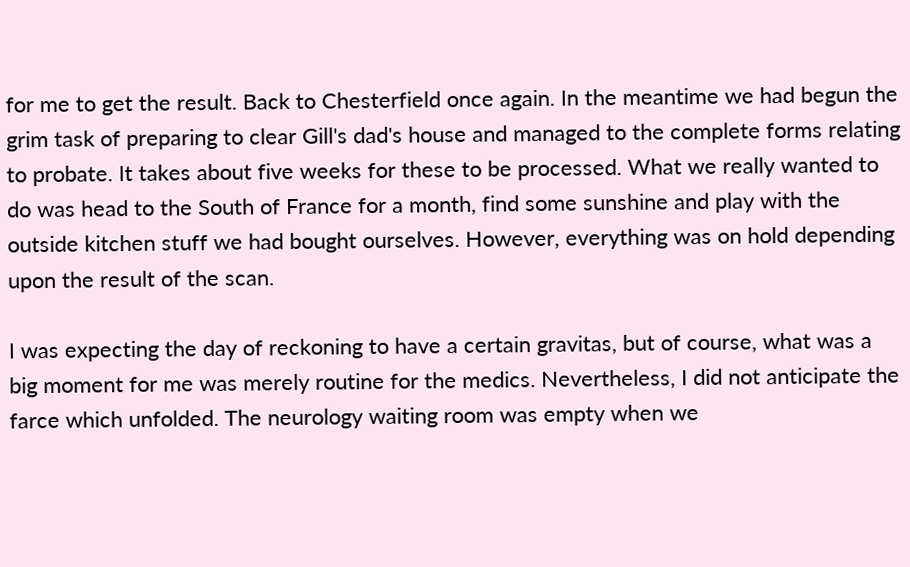for me to get the result. Back to Chesterfield once again. In the meantime we had begun the grim task of preparing to clear Gill's dad's house and managed to the complete forms relating to probate. It takes about five weeks for these to be processed. What we really wanted to do was head to the South of France for a month, find some sunshine and play with the outside kitchen stuff we had bought ourselves. However, everything was on hold depending upon the result of the scan.

I was expecting the day of reckoning to have a certain gravitas, but of course, what was a big moment for me was merely routine for the medics. Nevertheless, I did not anticipate the farce which unfolded. The neurology waiting room was empty when we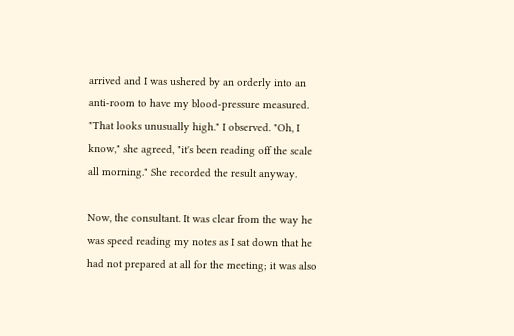arrived and I was ushered by an orderly into an anti-room to have my blood-pressure measured. "That looks unusually high." I observed. "Oh, I know," she agreed, "it's been reading off the scale all morning." She recorded the result anyway.

Now, the consultant. It was clear from the way he was speed reading my notes as I sat down that he had not prepared at all for the meeting; it was also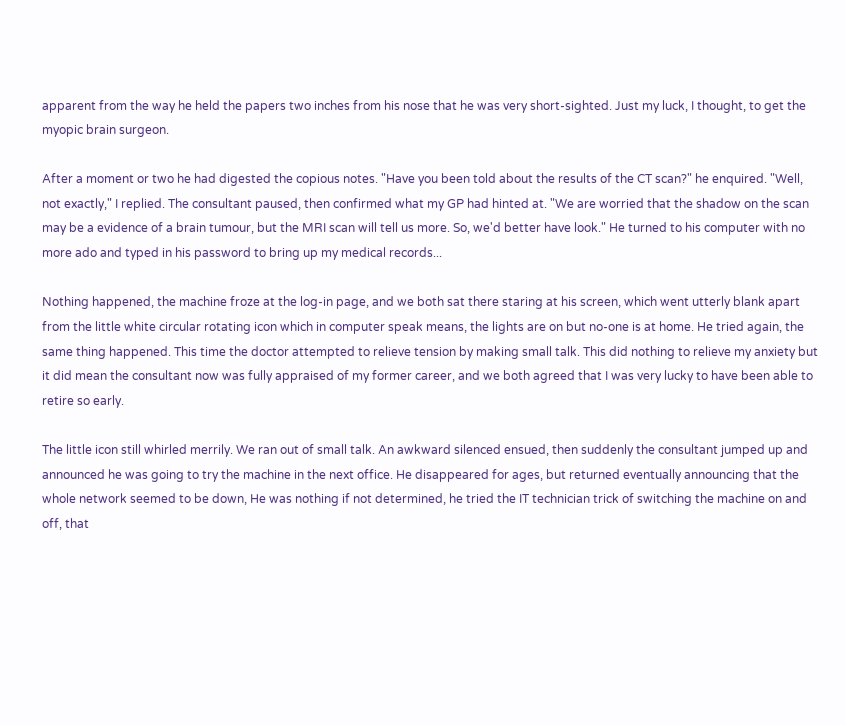apparent from the way he held the papers two inches from his nose that he was very short-sighted. Just my luck, I thought, to get the myopic brain surgeon.

After a moment or two he had digested the copious notes. "Have you been told about the results of the CT scan?" he enquired. "Well, not exactly," I replied. The consultant paused, then confirmed what my GP had hinted at. "We are worried that the shadow on the scan may be a evidence of a brain tumour, but the MRI scan will tell us more. So, we'd better have look." He turned to his computer with no more ado and typed in his password to bring up my medical records...

Nothing happened, the machine froze at the log-in page, and we both sat there staring at his screen, which went utterly blank apart from the little white circular rotating icon which in computer speak means, the lights are on but no-one is at home. He tried again, the same thing happened. This time the doctor attempted to relieve tension by making small talk. This did nothing to relieve my anxiety but it did mean the consultant now was fully appraised of my former career, and we both agreed that I was very lucky to have been able to retire so early.

The little icon still whirled merrily. We ran out of small talk. An awkward silenced ensued, then suddenly the consultant jumped up and announced he was going to try the machine in the next office. He disappeared for ages, but returned eventually announcing that the whole network seemed to be down, He was nothing if not determined, he tried the IT technician trick of switching the machine on and off, that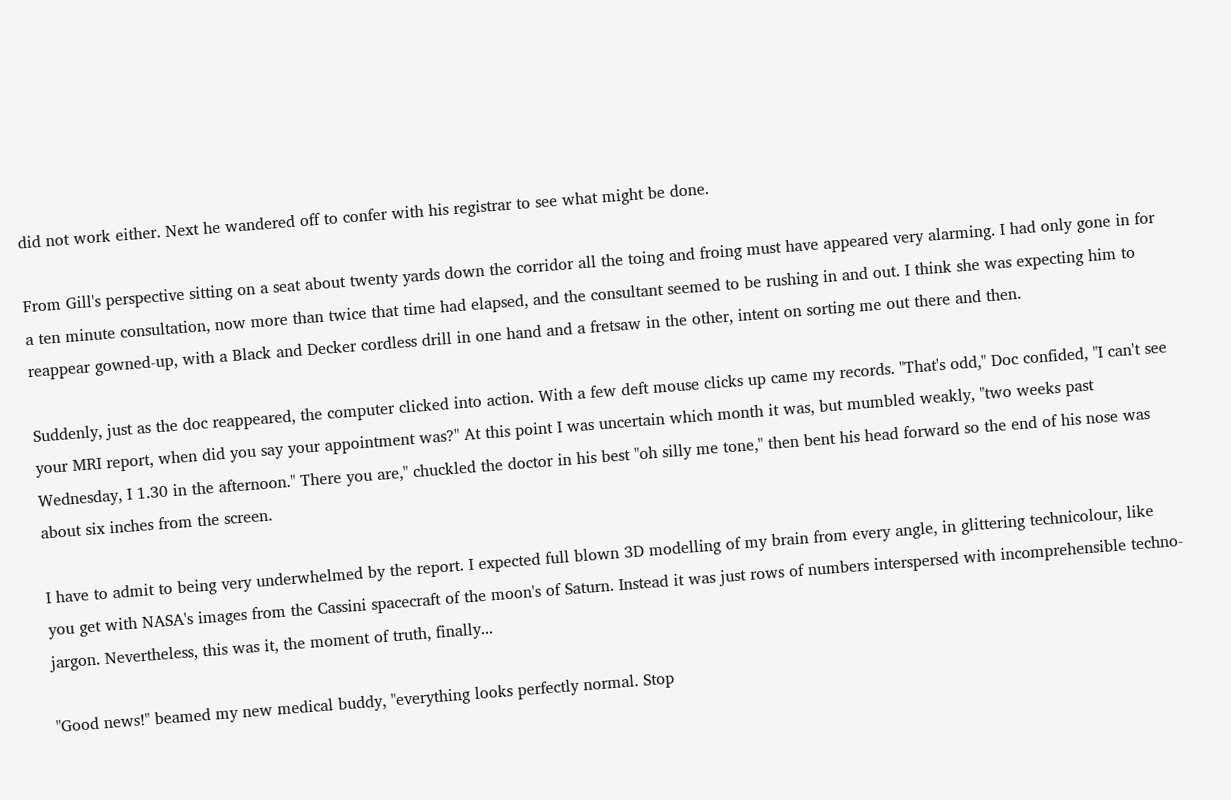did not work either. Next he wandered off to confer with his registrar to see what might be done.

From Gill's perspective sitting on a seat about twenty yards down the corridor all the toing and froing must have appeared very alarming. I had only gone in for a ten minute consultation, now more than twice that time had elapsed, and the consultant seemed to be rushing in and out. I think she was expecting him to reappear gowned-up, with a Black and Decker cordless drill in one hand and a fretsaw in the other, intent on sorting me out there and then.

Suddenly, just as the doc reappeared, the computer clicked into action. With a few deft mouse clicks up came my records. "That's odd," Doc confided, "I can't see your MRI report, when did you say your appointment was?" At this point I was uncertain which month it was, but mumbled weakly, "two weeks past Wednesday, I 1.30 in the afternoon." There you are," chuckled the doctor in his best "oh silly me tone," then bent his head forward so the end of his nose was about six inches from the screen.

I have to admit to being very underwhelmed by the report. I expected full blown 3D modelling of my brain from every angle, in glittering technicolour, like you get with NASA's images from the Cassini spacecraft of the moon's of Saturn. Instead it was just rows of numbers interspersed with incomprehensible techno-jargon. Nevertheless, this was it, the moment of truth, finally...

"Good news!" beamed my new medical buddy, "everything looks perfectly normal. Stop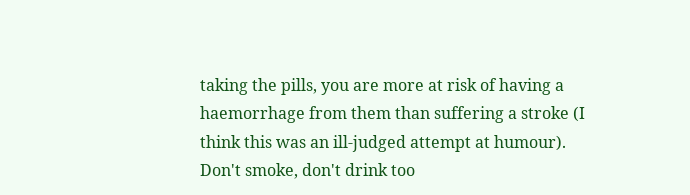taking the pills, you are more at risk of having a haemorrhage from them than suffering a stroke (I think this was an ill-judged attempt at humour). Don't smoke, don't drink too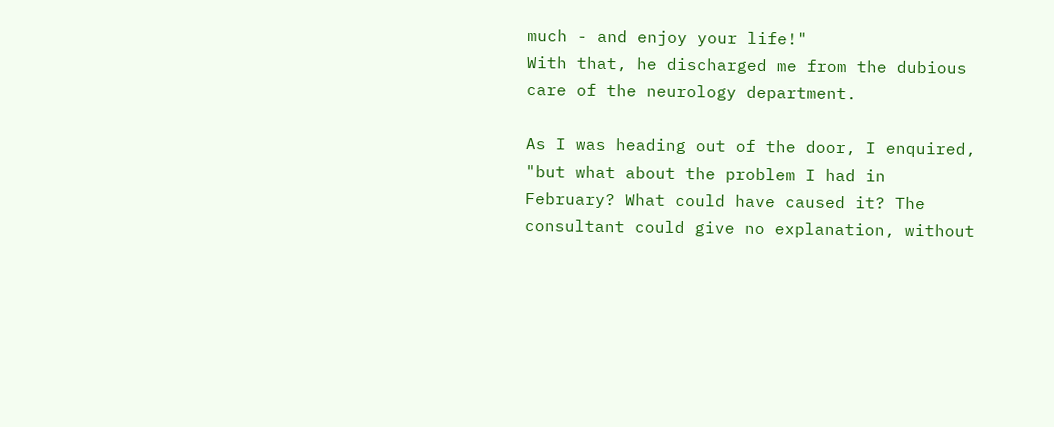much - and enjoy your life!"
With that, he discharged me from the dubious care of the neurology department.

As I was heading out of the door, I enquired, "but what about the problem I had in February? What could have caused it? The consultant could give no explanation, without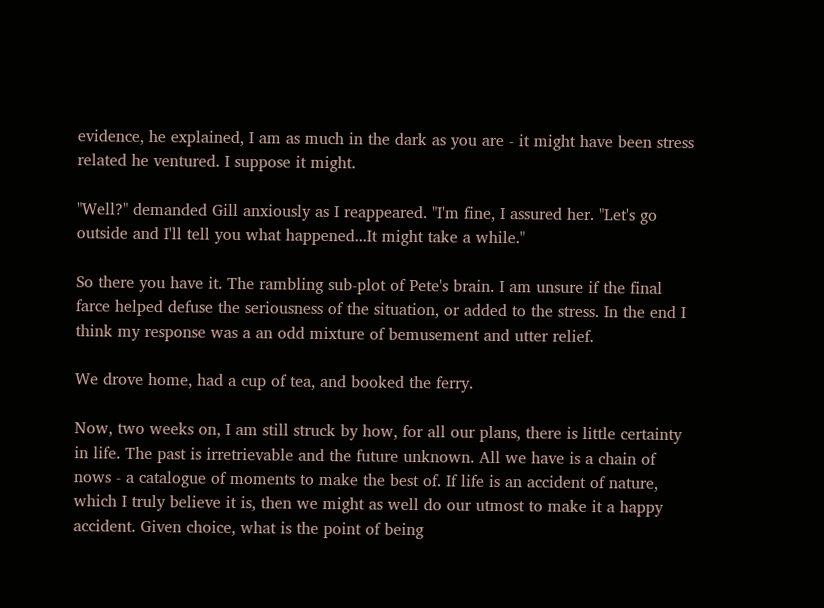evidence, he explained, I am as much in the dark as you are - it might have been stress related he ventured. I suppose it might.

"Well?" demanded Gill anxiously as I reappeared. "I'm fine, I assured her. "Let's go outside and I'll tell you what happened...It might take a while."

So there you have it. The rambling sub-plot of Pete's brain. I am unsure if the final farce helped defuse the seriousness of the situation, or added to the stress. In the end I think my response was a an odd mixture of bemusement and utter relief.

We drove home, had a cup of tea, and booked the ferry.

Now, two weeks on, I am still struck by how, for all our plans, there is little certainty in life. The past is irretrievable and the future unknown. All we have is a chain of nows - a catalogue of moments to make the best of. If life is an accident of nature, which I truly believe it is, then we might as well do our utmost to make it a happy accident. Given choice, what is the point of being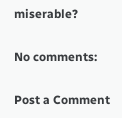miserable?

No comments:

Post a Comment